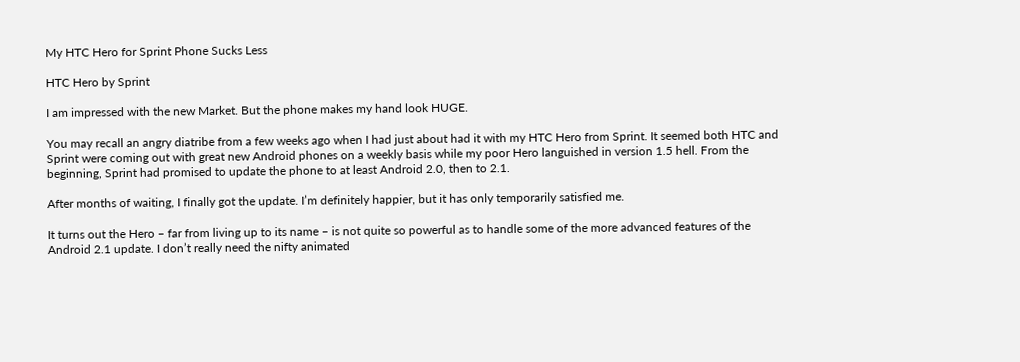My HTC Hero for Sprint Phone Sucks Less

HTC Hero by Sprint

I am impressed with the new Market. But the phone makes my hand look HUGE.

You may recall an angry diatribe from a few weeks ago when I had just about had it with my HTC Hero from Sprint. It seemed both HTC and Sprint were coming out with great new Android phones on a weekly basis while my poor Hero languished in version 1.5 hell. From the beginning, Sprint had promised to update the phone to at least Android 2.0, then to 2.1.

After months of waiting, I finally got the update. I’m definitely happier, but it has only temporarily satisfied me.

It turns out the Hero – far from living up to its name – is not quite so powerful as to handle some of the more advanced features of the Android 2.1 update. I don’t really need the nifty animated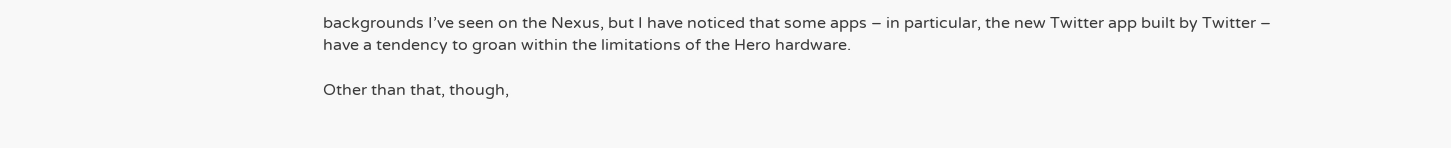backgrounds I’ve seen on the Nexus, but I have noticed that some apps – in particular, the new Twitter app built by Twitter – have a tendency to groan within the limitations of the Hero hardware.

Other than that, though,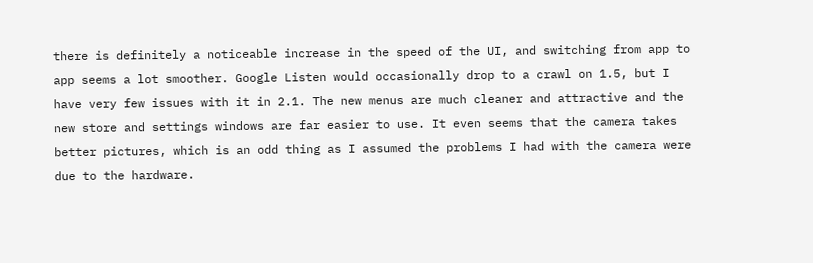there is definitely a noticeable increase in the speed of the UI, and switching from app to app seems a lot smoother. Google Listen would occasionally drop to a crawl on 1.5, but I have very few issues with it in 2.1. The new menus are much cleaner and attractive and the new store and settings windows are far easier to use. It even seems that the camera takes better pictures, which is an odd thing as I assumed the problems I had with the camera were due to the hardware.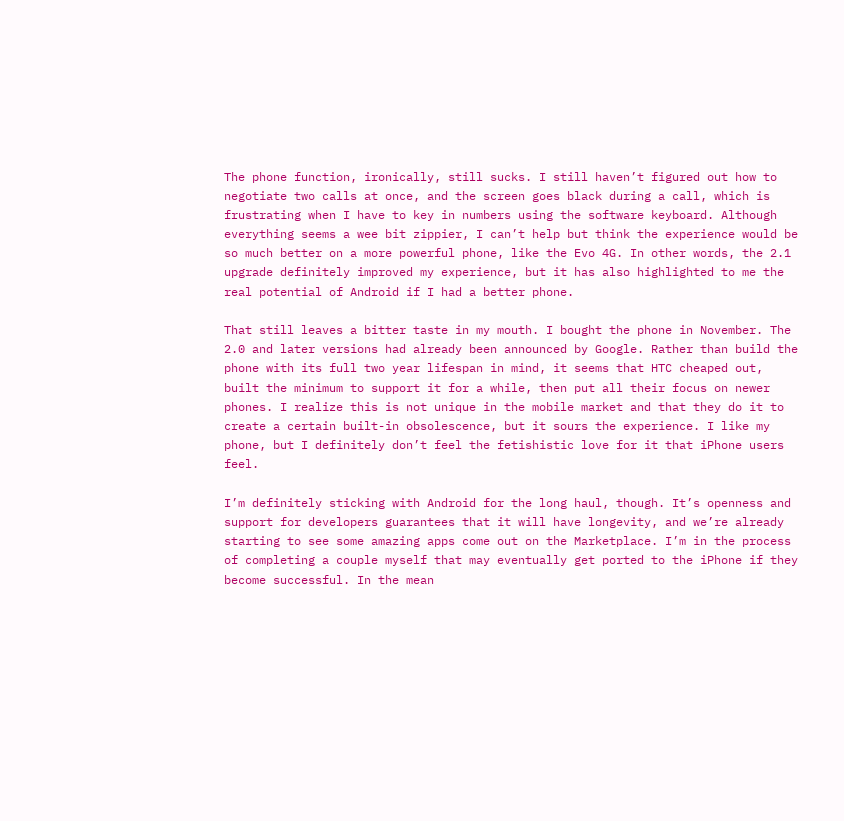The phone function, ironically, still sucks. I still haven’t figured out how to negotiate two calls at once, and the screen goes black during a call, which is frustrating when I have to key in numbers using the software keyboard. Although everything seems a wee bit zippier, I can’t help but think the experience would be so much better on a more powerful phone, like the Evo 4G. In other words, the 2.1 upgrade definitely improved my experience, but it has also highlighted to me the real potential of Android if I had a better phone.

That still leaves a bitter taste in my mouth. I bought the phone in November. The 2.0 and later versions had already been announced by Google. Rather than build the phone with its full two year lifespan in mind, it seems that HTC cheaped out, built the minimum to support it for a while, then put all their focus on newer phones. I realize this is not unique in the mobile market and that they do it to create a certain built-in obsolescence, but it sours the experience. I like my phone, but I definitely don’t feel the fetishistic love for it that iPhone users feel.

I’m definitely sticking with Android for the long haul, though. It’s openness and support for developers guarantees that it will have longevity, and we’re already starting to see some amazing apps come out on the Marketplace. I’m in the process of completing a couple myself that may eventually get ported to the iPhone if they become successful. In the mean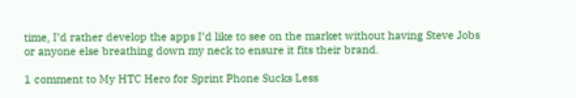time, I’d rather develop the apps I’d like to see on the market without having Steve Jobs or anyone else breathing down my neck to ensure it fits their brand.

1 comment to My HTC Hero for Sprint Phone Sucks Less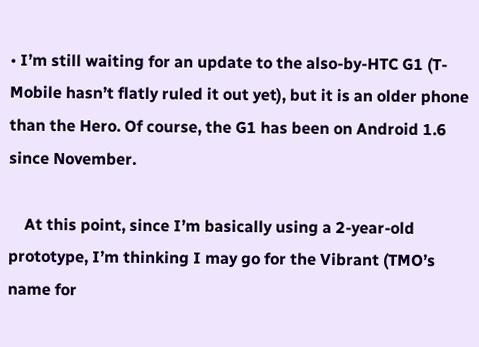• I’m still waiting for an update to the also-by-HTC G1 (T-Mobile hasn’t flatly ruled it out yet), but it is an older phone than the Hero. Of course, the G1 has been on Android 1.6 since November.

    At this point, since I’m basically using a 2-year-old prototype, I’m thinking I may go for the Vibrant (TMO’s name for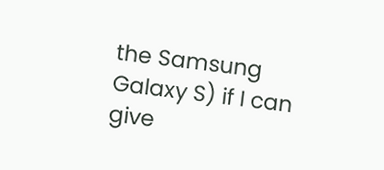the Samsung Galaxy S) if I can give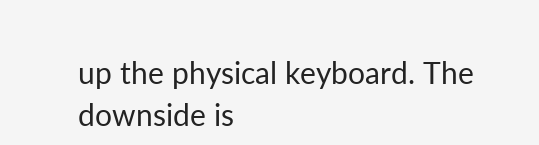up the physical keyboard. The downside is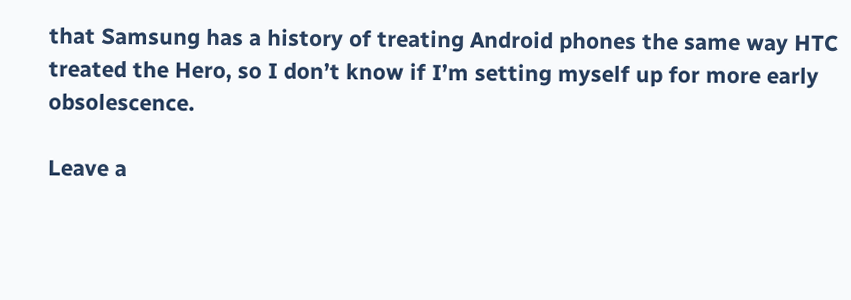that Samsung has a history of treating Android phones the same way HTC treated the Hero, so I don’t know if I’m setting myself up for more early obsolescence.

Leave a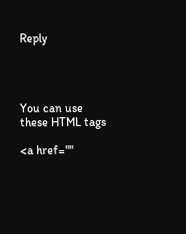Reply




You can use these HTML tags

<a href=""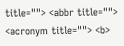title=""> <abbr title=""> <acronym title=""> <b>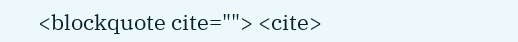<blockquote cite=""> <cite>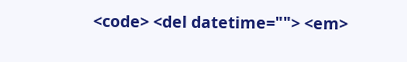<code> <del datetime=""> <em>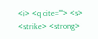<i> <q cite=""> <s> <strike> <strong>